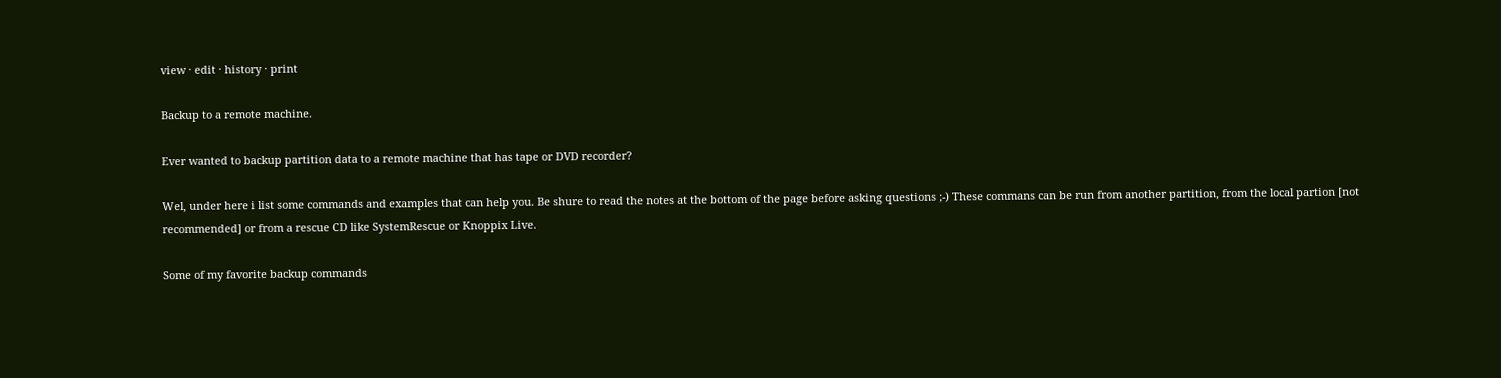view · edit · history · print

Backup to a remote machine.

Ever wanted to backup partition data to a remote machine that has tape or DVD recorder?

Wel, under here i list some commands and examples that can help you. Be shure to read the notes at the bottom of the page before asking questions ;-) These commans can be run from another partition, from the local partion [not recommended] or from a rescue CD like SystemRescue or Knoppix Live.

Some of my favorite backup commands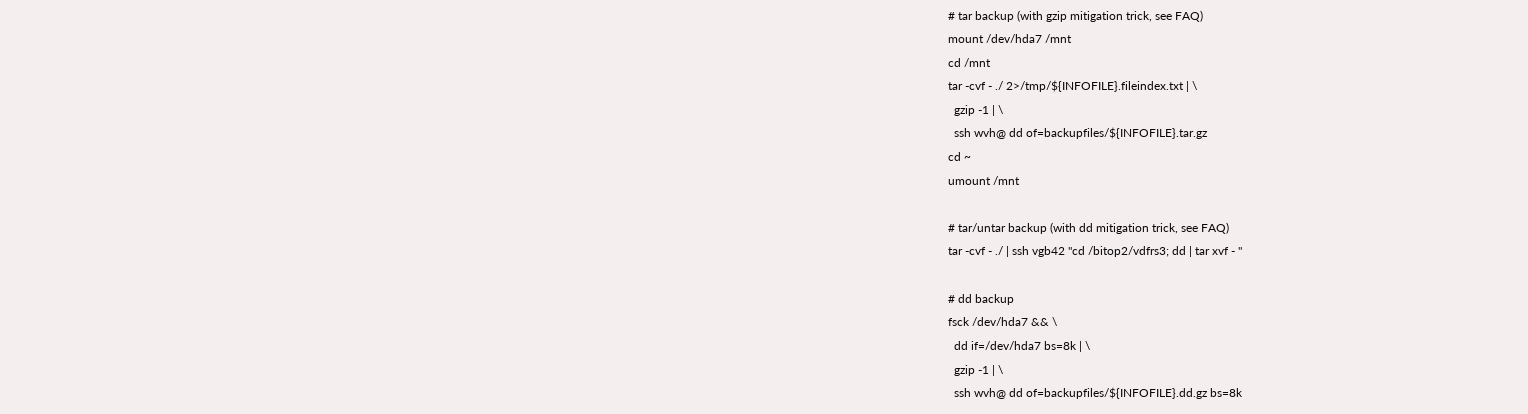# tar backup (with gzip mitigation trick, see FAQ)
mount /dev/hda7 /mnt
cd /mnt
tar -cvf - ./ 2>/tmp/${INFOFILE}.fileindex.txt | \
  gzip -1 | \
  ssh wvh@ dd of=backupfiles/${INFOFILE}.tar.gz
cd ~
umount /mnt

# tar/untar backup (with dd mitigation trick, see FAQ)
tar -cvf - ./ | ssh vgb42 "cd /bitop2/vdfrs3; dd | tar xvf - "

# dd backup
fsck /dev/hda7 && \
  dd if=/dev/hda7 bs=8k | \
  gzip -1 | \
  ssh wvh@ dd of=backupfiles/${INFOFILE}.dd.gz bs=8k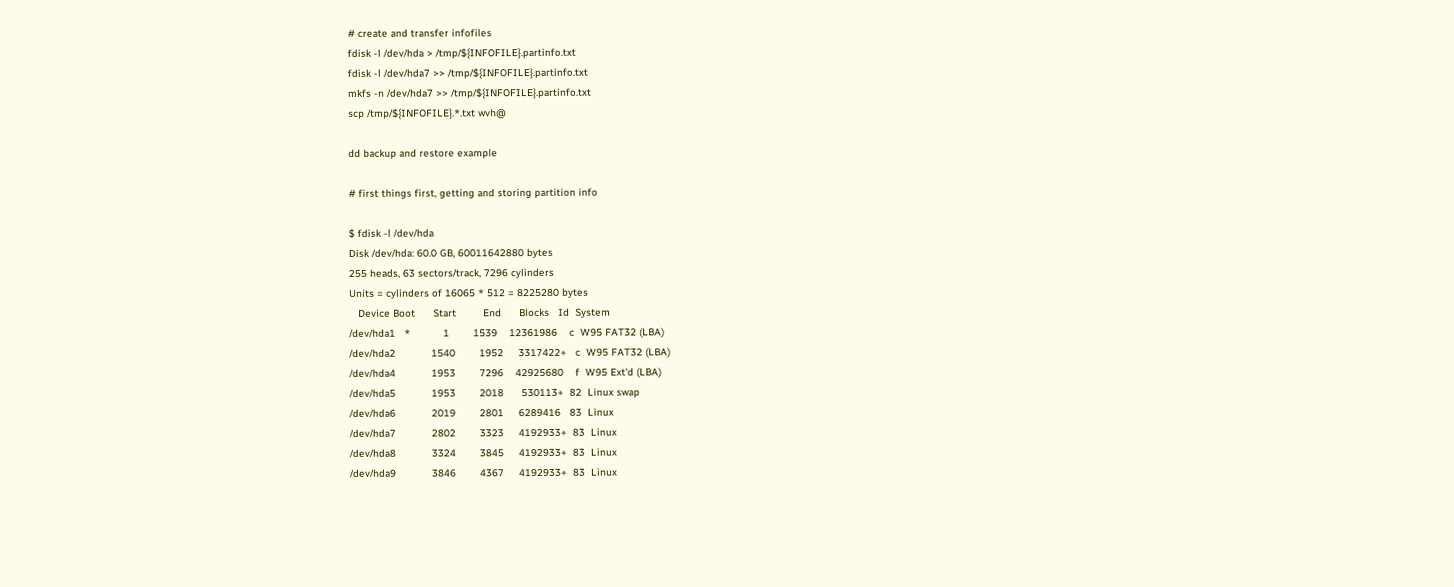# create and transfer infofiles
fdisk -l /dev/hda > /tmp/${INFOFILE}.partinfo.txt
fdisk -l /dev/hda7 >> /tmp/${INFOFILE}.partinfo.txt
mkfs -n /dev/hda7 >> /tmp/${INFOFILE}.partinfo.txt
scp /tmp/${INFOFILE}.*.txt wvh@

dd backup and restore example

# first things first, getting and storing partition info

$ fdisk -l /dev/hda
Disk /dev/hda: 60.0 GB, 60011642880 bytes
255 heads, 63 sectors/track, 7296 cylinders
Units = cylinders of 16065 * 512 = 8225280 bytes
   Device Boot      Start         End      Blocks   Id  System
/dev/hda1   *           1        1539    12361986    c  W95 FAT32 (LBA)
/dev/hda2            1540        1952     3317422+   c  W95 FAT32 (LBA)
/dev/hda4            1953        7296    42925680    f  W95 Ext'd (LBA)
/dev/hda5            1953        2018      530113+  82  Linux swap
/dev/hda6            2019        2801     6289416   83  Linux
/dev/hda7            2802        3323     4192933+  83  Linux
/dev/hda8            3324        3845     4192933+  83  Linux
/dev/hda9            3846        4367     4192933+  83  Linux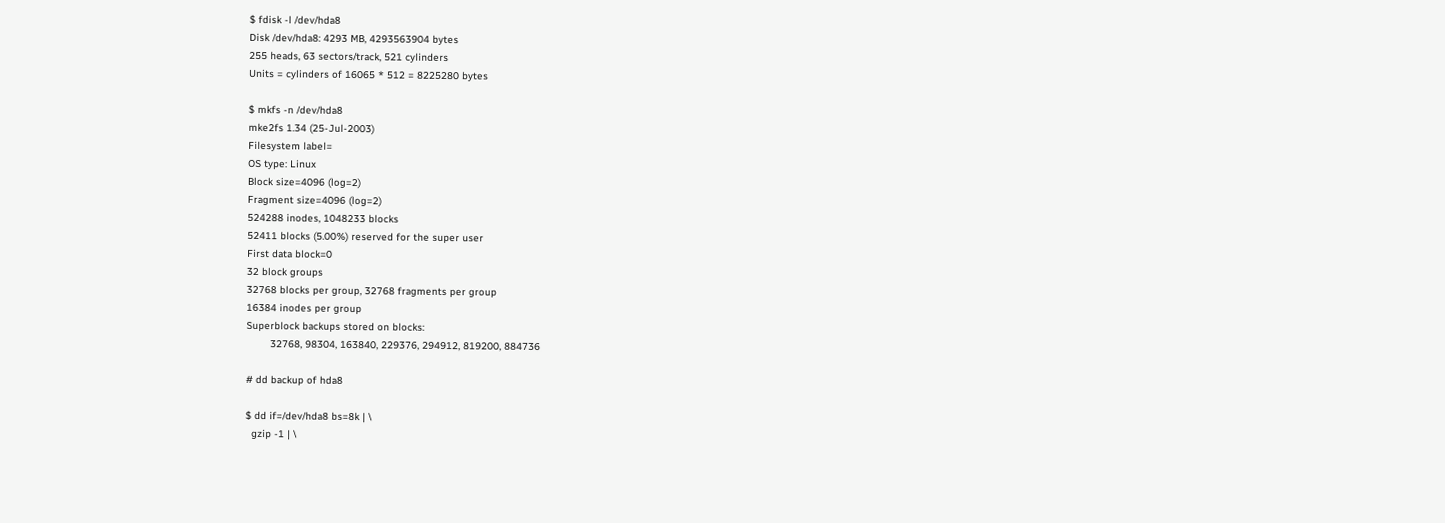$ fdisk -l /dev/hda8
Disk /dev/hda8: 4293 MB, 4293563904 bytes
255 heads, 63 sectors/track, 521 cylinders
Units = cylinders of 16065 * 512 = 8225280 bytes

$ mkfs -n /dev/hda8
mke2fs 1.34 (25-Jul-2003)
Filesystem label=
OS type: Linux
Block size=4096 (log=2)
Fragment size=4096 (log=2)
524288 inodes, 1048233 blocks
52411 blocks (5.00%) reserved for the super user
First data block=0
32 block groups
32768 blocks per group, 32768 fragments per group
16384 inodes per group
Superblock backups stored on blocks:
        32768, 98304, 163840, 229376, 294912, 819200, 884736

# dd backup of hda8

$ dd if=/dev/hda8 bs=8k | \
  gzip -1 | \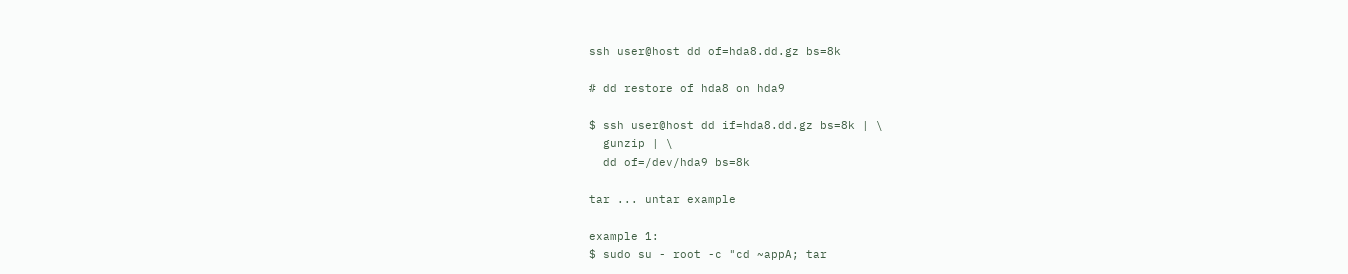ssh user@host dd of=hda8.dd.gz bs=8k

# dd restore of hda8 on hda9

$ ssh user@host dd if=hda8.dd.gz bs=8k | \
  gunzip | \
  dd of=/dev/hda9 bs=8k

tar ... untar example

example 1:
$ sudo su - root -c "cd ~appA; tar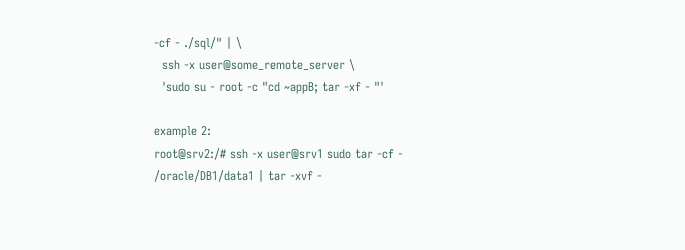-cf - ./sql/" | \
  ssh -x user@some_remote_server \
  'sudo su - root -c "cd ~appB; tar -xf - "'

example 2:
root@srv2:/# ssh -x user@srv1 sudo tar -cf - /oracle/DB1/data1 | tar -xvf -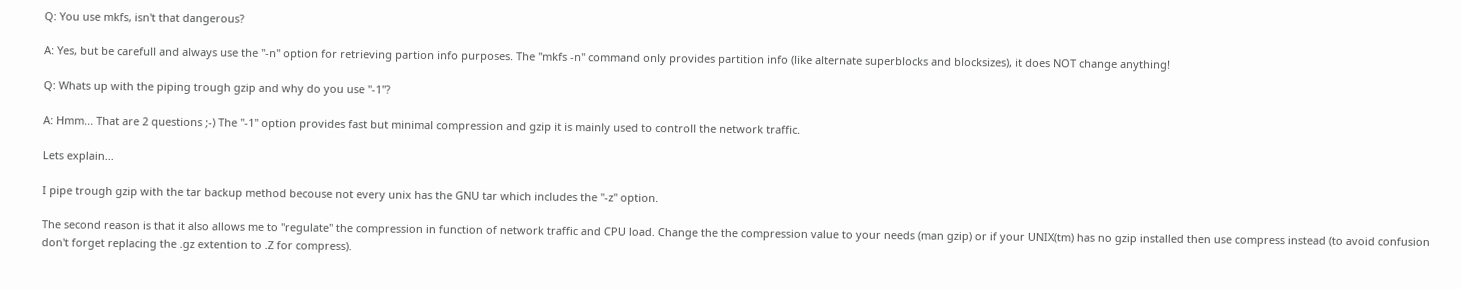Q: You use mkfs, isn't that dangerous?

A: Yes, but be carefull and always use the "-n" option for retrieving partion info purposes. The "mkfs -n" command only provides partition info (like alternate superblocks and blocksizes), it does NOT change anything!

Q: Whats up with the piping trough gzip and why do you use "-1"?

A: Hmm... That are 2 questions ;-) The "-1" option provides fast but minimal compression and gzip it is mainly used to controll the network traffic.

Lets explain...

I pipe trough gzip with the tar backup method becouse not every unix has the GNU tar which includes the "-z" option.

The second reason is that it also allows me to "regulate" the compression in function of network traffic and CPU load. Change the the compression value to your needs (man gzip) or if your UNIX(tm) has no gzip installed then use compress instead (to avoid confusion don't forget replacing the .gz extention to .Z for compress).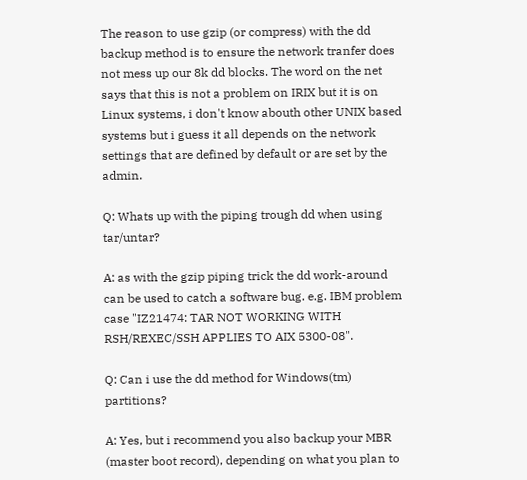The reason to use gzip (or compress) with the dd backup method is to ensure the network tranfer does not mess up our 8k dd blocks. The word on the net says that this is not a problem on IRIX but it is on Linux systems, i don't know abouth other UNIX based systems but i guess it all depends on the network settings that are defined by default or are set by the admin.

Q: Whats up with the piping trough dd when using tar/untar?

A: as with the gzip piping trick the dd work-around can be used to catch a software bug. e.g. IBM problem case "IZ21474: TAR NOT WORKING WITH RSH/REXEC/SSH APPLIES TO AIX 5300-08".

Q: Can i use the dd method for Windows(tm) partitions?

A: Yes, but i recommend you also backup your MBR (master boot record), depending on what you plan to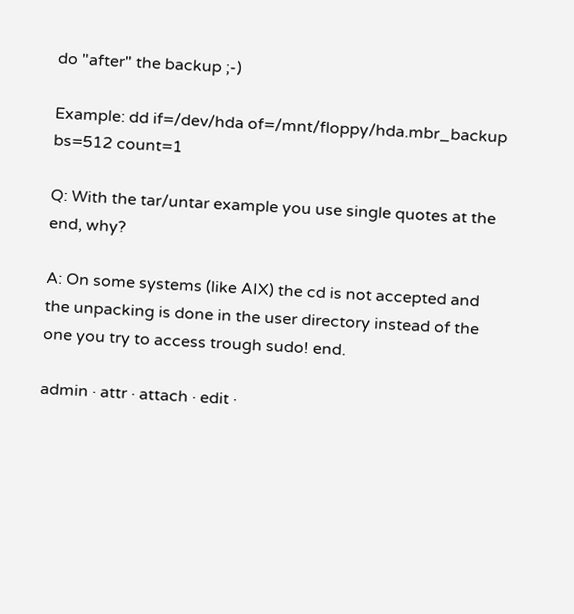do "after" the backup ;-)

Example: dd if=/dev/hda of=/mnt/floppy/hda.mbr_backup bs=512 count=1

Q: With the tar/untar example you use single quotes at the end, why?

A: On some systems (like AIX) the cd is not accepted and the unpacking is done in the user directory instead of the one you try to access trough sudo! end.

admin · attr · attach · edit ·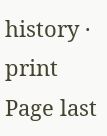history · print
Page last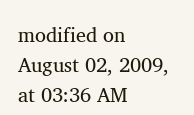modified on August 02, 2009, at 03:36 AM